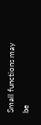Small functions may be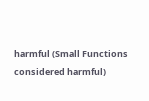harmful (Small Functions considered harmful)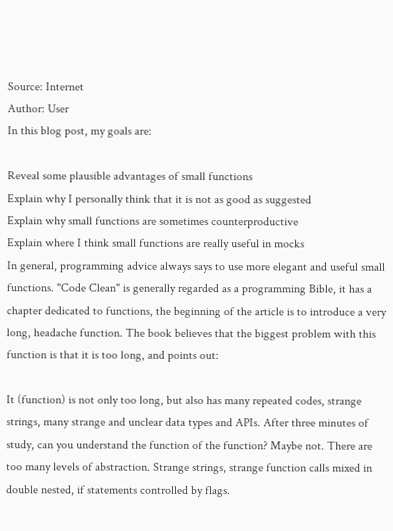Source: Internet
Author: User
In this blog post, my goals are:

Reveal some plausible advantages of small functions
Explain why I personally think that it is not as good as suggested
Explain why small functions are sometimes counterproductive
Explain where I think small functions are really useful in mocks
In general, programming advice always says to use more elegant and useful small functions. "Code Clean" is generally regarded as a programming Bible, it has a chapter dedicated to functions, the beginning of the article is to introduce a very long, headache function. The book believes that the biggest problem with this function is that it is too long, and points out:

It (function) is not only too long, but also has many repeated codes, strange strings, many strange and unclear data types and APIs. After three minutes of study, can you understand the function of the function? Maybe not. There are too many levels of abstraction. Strange strings, strange function calls mixed in double nested, if statements controlled by flags.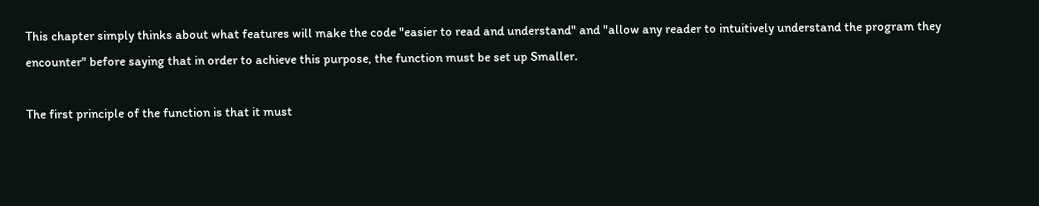This chapter simply thinks about what features will make the code "easier to read and understand" and "allow any reader to intuitively understand the program they encounter" before saying that in order to achieve this purpose, the function must be set up Smaller.

The first principle of the function is that it must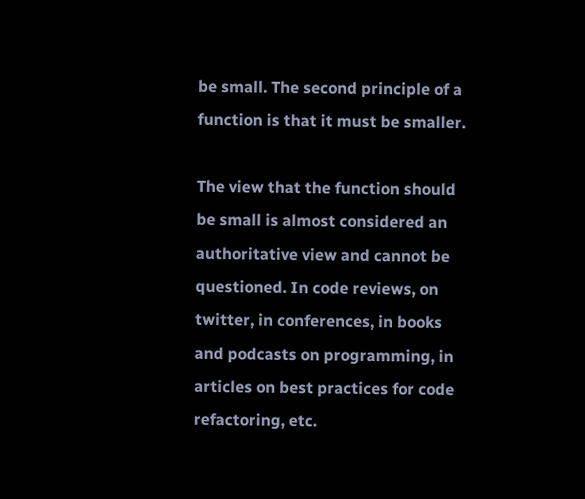be small. The second principle of a function is that it must be smaller.

The view that the function should be small is almost considered an authoritative view and cannot be questioned. In code reviews, on twitter, in conferences, in books and podcasts on programming, in articles on best practices for code refactoring, etc.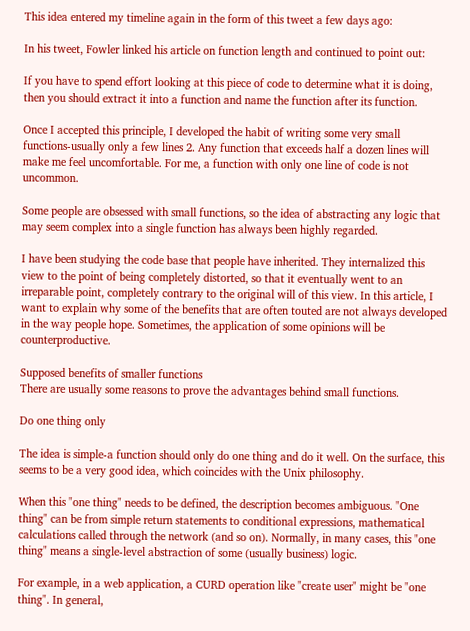This idea entered my timeline again in the form of this tweet a few days ago:

In his tweet, Fowler linked his article on function length and continued to point out:

If you have to spend effort looking at this piece of code to determine what it is doing, then you should extract it into a function and name the function after its function.

Once I accepted this principle, I developed the habit of writing some very small functions-usually only a few lines 2. Any function that exceeds half a dozen lines will make me feel uncomfortable. For me, a function with only one line of code is not uncommon.

Some people are obsessed with small functions, so the idea of abstracting any logic that may seem complex into a single function has always been highly regarded.

I have been studying the code base that people have inherited. They internalized this view to the point of being completely distorted, so that it eventually went to an irreparable point, completely contrary to the original will of this view. In this article, I want to explain why some of the benefits that are often touted are not always developed in the way people hope. Sometimes, the application of some opinions will be counterproductive.

Supposed benefits of smaller functions
There are usually some reasons to prove the advantages behind small functions.

Do one thing only

The idea is simple-a function should only do one thing and do it well. On the surface, this seems to be a very good idea, which coincides with the Unix philosophy.

When this "one thing" needs to be defined, the description becomes ambiguous. "One thing" can be from simple return statements to conditional expressions, mathematical calculations called through the network (and so on). Normally, in many cases, this "one thing" means a single-level abstraction of some (usually business) logic.

For example, in a web application, a CURD operation like "create user" might be "one thing". In general,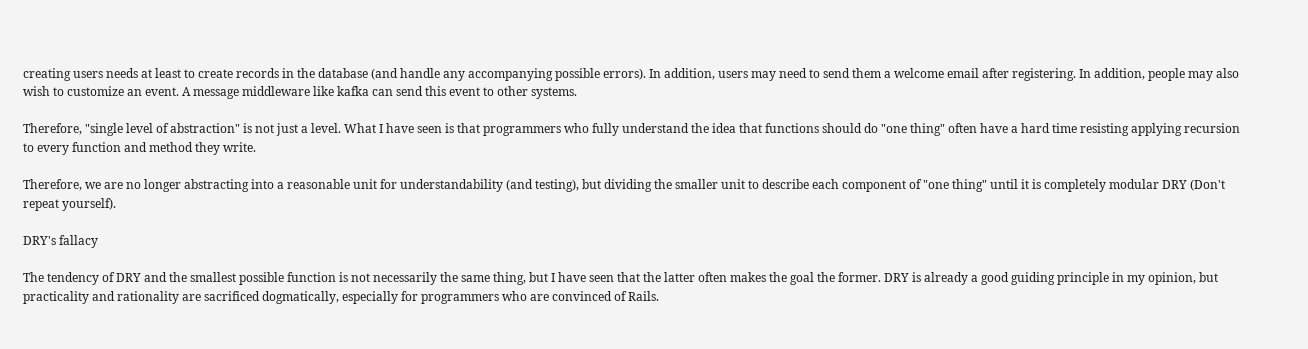creating users needs at least to create records in the database (and handle any accompanying possible errors). In addition, users may need to send them a welcome email after registering. In addition, people may also wish to customize an event. A message middleware like kafka can send this event to other systems.

Therefore, "single level of abstraction" is not just a level. What I have seen is that programmers who fully understand the idea that functions should do "one thing" often have a hard time resisting applying recursion to every function and method they write.

Therefore, we are no longer abstracting into a reasonable unit for understandability (and testing), but dividing the smaller unit to describe each component of "one thing" until it is completely modular DRY (Don't repeat yourself).

DRY's fallacy

The tendency of DRY and the smallest possible function is not necessarily the same thing, but I have seen that the latter often makes the goal the former. DRY is already a good guiding principle in my opinion, but practicality and rationality are sacrificed dogmatically, especially for programmers who are convinced of Rails.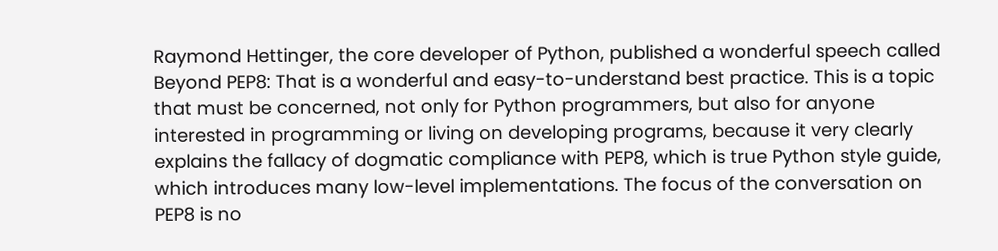Raymond Hettinger, the core developer of Python, published a wonderful speech called Beyond PEP8: That is a wonderful and easy-to-understand best practice. This is a topic that must be concerned, not only for Python programmers, but also for anyone interested in programming or living on developing programs, because it very clearly explains the fallacy of dogmatic compliance with PEP8, which is true Python style guide, which introduces many low-level implementations. The focus of the conversation on PEP8 is no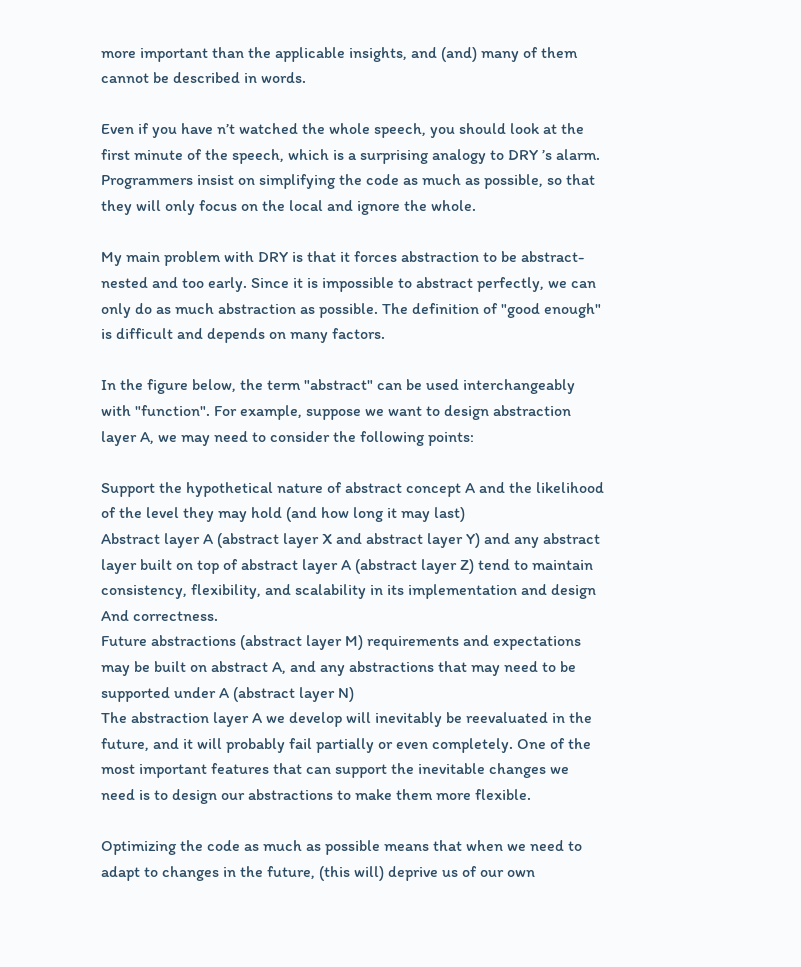more important than the applicable insights, and (and) many of them cannot be described in words.

Even if you have n’t watched the whole speech, you should look at the first minute of the speech, which is a surprising analogy to DRY ’s alarm. Programmers insist on simplifying the code as much as possible, so that they will only focus on the local and ignore the whole.

My main problem with DRY is that it forces abstraction to be abstract-nested and too early. Since it is impossible to abstract perfectly, we can only do as much abstraction as possible. The definition of "good enough" is difficult and depends on many factors.

In the figure below, the term "abstract" can be used interchangeably with "function". For example, suppose we want to design abstraction layer A, we may need to consider the following points:

Support the hypothetical nature of abstract concept A and the likelihood of the level they may hold (and how long it may last)
Abstract layer A (abstract layer X and abstract layer Y) and any abstract layer built on top of abstract layer A (abstract layer Z) tend to maintain consistency, flexibility, and scalability in its implementation and design And correctness.
Future abstractions (abstract layer M) requirements and expectations may be built on abstract A, and any abstractions that may need to be supported under A (abstract layer N)
The abstraction layer A we develop will inevitably be reevaluated in the future, and it will probably fail partially or even completely. One of the most important features that can support the inevitable changes we need is to design our abstractions to make them more flexible.

Optimizing the code as much as possible means that when we need to adapt to changes in the future, (this will) deprive us of our own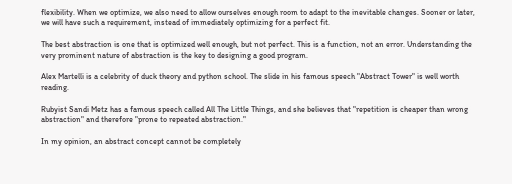flexibility. When we optimize, we also need to allow ourselves enough room to adapt to the inevitable changes. Sooner or later, we will have such a requirement, instead of immediately optimizing for a perfect fit.

The best abstraction is one that is optimized well enough, but not perfect. This is a function, not an error. Understanding the very prominent nature of abstraction is the key to designing a good program.

Alex Martelli is a celebrity of duck theory and python school. The slide in his famous speech "Abstract Tower" is well worth reading.

Rubyist Sandi Metz has a famous speech called All The Little Things, and she believes that "repetition is cheaper than wrong abstraction" and therefore "prone to repeated abstraction."

In my opinion, an abstract concept cannot be completely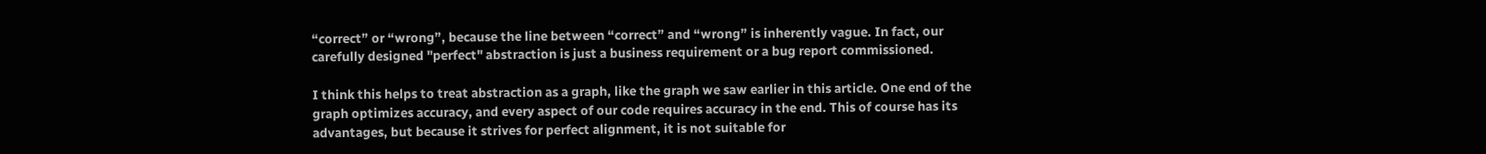“correct” or “wrong”, because the line between “correct” and “wrong” is inherently vague. In fact, our carefully designed "perfect" abstraction is just a business requirement or a bug report commissioned.

I think this helps to treat abstraction as a graph, like the graph we saw earlier in this article. One end of the graph optimizes accuracy, and every aspect of our code requires accuracy in the end. This of course has its advantages, but because it strives for perfect alignment, it is not suitable for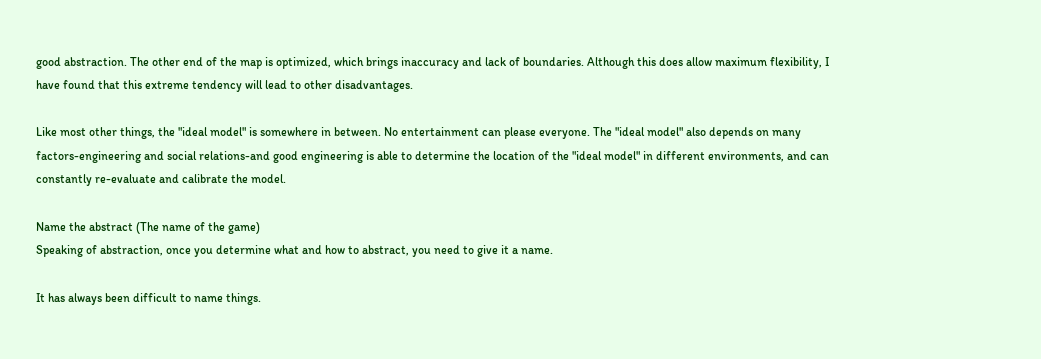good abstraction. The other end of the map is optimized, which brings inaccuracy and lack of boundaries. Although this does allow maximum flexibility, I have found that this extreme tendency will lead to other disadvantages.

Like most other things, the "ideal model" is somewhere in between. No entertainment can please everyone. The "ideal model" also depends on many factors-engineering and social relations-and good engineering is able to determine the location of the "ideal model" in different environments, and can constantly re-evaluate and calibrate the model.

Name the abstract (The name of the game)
Speaking of abstraction, once you determine what and how to abstract, you need to give it a name.

It has always been difficult to name things.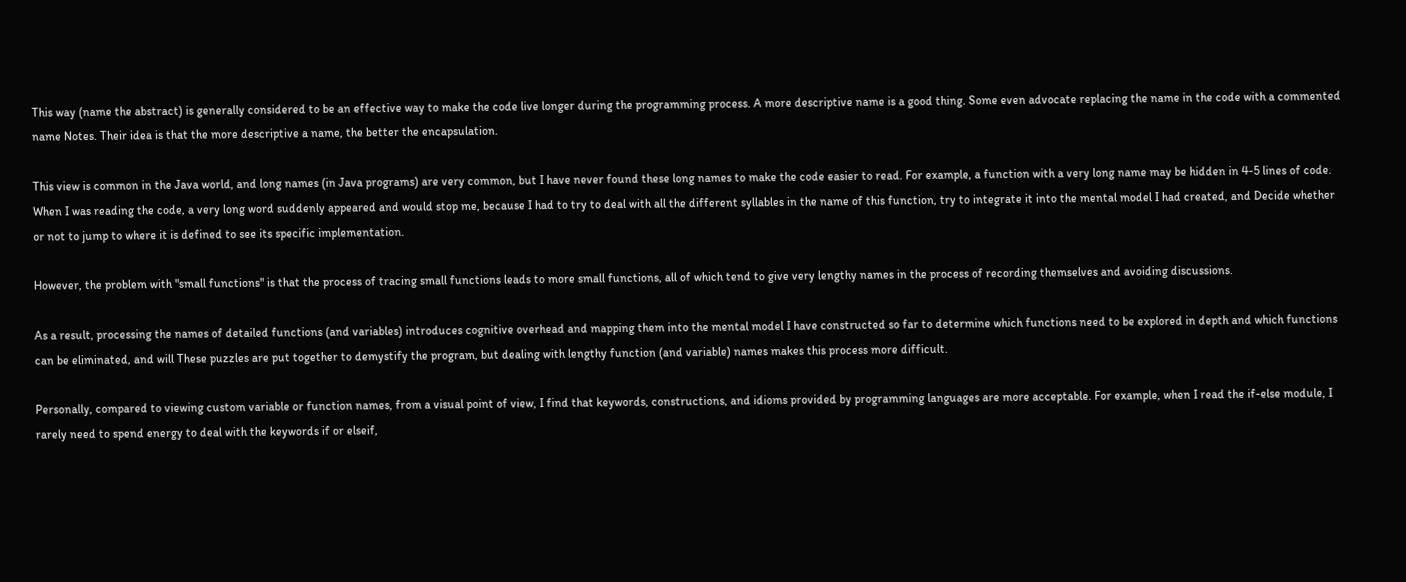This way (name the abstract) is generally considered to be an effective way to make the code live longer during the programming process. A more descriptive name is a good thing. Some even advocate replacing the name in the code with a commented name Notes. Their idea is that the more descriptive a name, the better the encapsulation.

This view is common in the Java world, and long names (in Java programs) are very common, but I have never found these long names to make the code easier to read. For example, a function with a very long name may be hidden in 4-5 lines of code. When I was reading the code, a very long word suddenly appeared and would stop me, because I had to try to deal with all the different syllables in the name of this function, try to integrate it into the mental model I had created, and Decide whether or not to jump to where it is defined to see its specific implementation.

However, the problem with "small functions" is that the process of tracing small functions leads to more small functions, all of which tend to give very lengthy names in the process of recording themselves and avoiding discussions.

As a result, processing the names of detailed functions (and variables) introduces cognitive overhead and mapping them into the mental model I have constructed so far to determine which functions need to be explored in depth and which functions can be eliminated, and will These puzzles are put together to demystify the program, but dealing with lengthy function (and variable) names makes this process more difficult.

Personally, compared to viewing custom variable or function names, from a visual point of view, I find that keywords, constructions, and idioms provided by programming languages are more acceptable. For example, when I read the if-else module, I rarely need to spend energy to deal with the keywords if or elseif,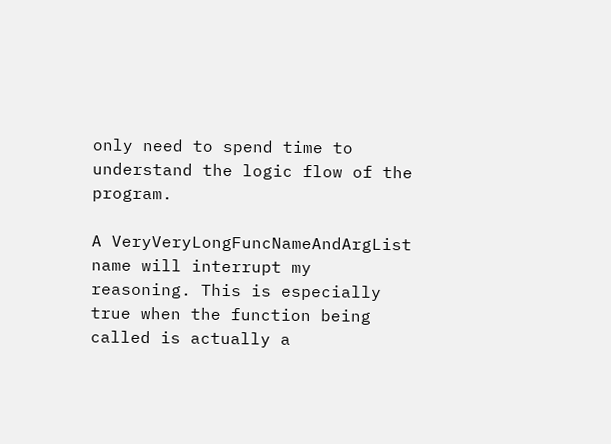only need to spend time to understand the logic flow of the program.

A VeryVeryLongFuncNameAndArgList name will interrupt my reasoning. This is especially true when the function being called is actually a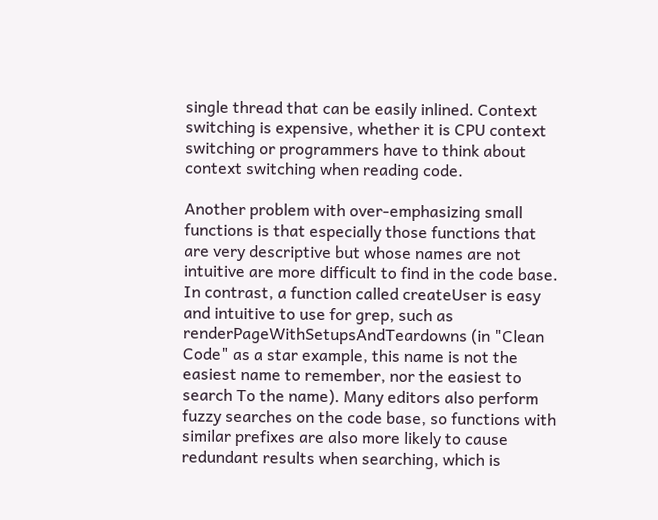single thread that can be easily inlined. Context switching is expensive, whether it is CPU context switching or programmers have to think about context switching when reading code.

Another problem with over-emphasizing small functions is that especially those functions that are very descriptive but whose names are not intuitive are more difficult to find in the code base. In contrast, a function called createUser is easy and intuitive to use for grep, such as renderPageWithSetupsAndTeardowns (in "Clean Code" as a star example, this name is not the easiest name to remember, nor the easiest to search To the name). Many editors also perform fuzzy searches on the code base, so functions with similar prefixes are also more likely to cause redundant results when searching, which is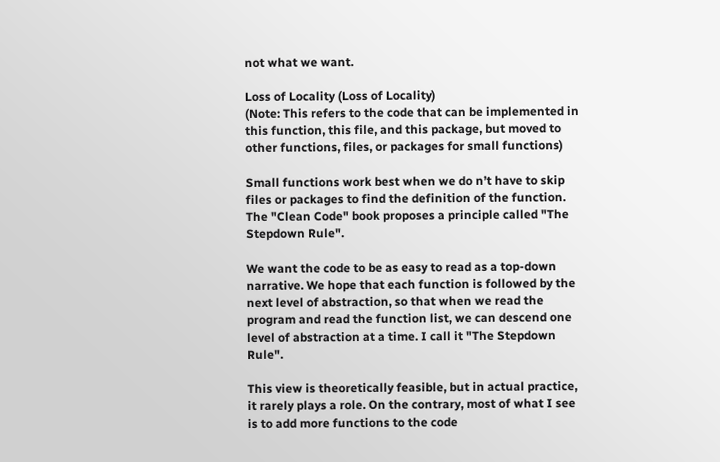not what we want.

Loss of Locality (Loss of Locality)
(Note: This refers to the code that can be implemented in this function, this file, and this package, but moved to other functions, files, or packages for small functions)

Small functions work best when we do n’t have to skip files or packages to find the definition of the function. The "Clean Code" book proposes a principle called "The Stepdown Rule".

We want the code to be as easy to read as a top-down narrative. We hope that each function is followed by the next level of abstraction, so that when we read the program and read the function list, we can descend one level of abstraction at a time. I call it "The Stepdown Rule".

This view is theoretically feasible, but in actual practice, it rarely plays a role. On the contrary, most of what I see is to add more functions to the code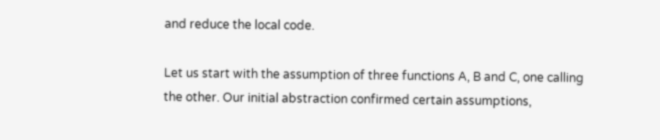and reduce the local code.

Let us start with the assumption of three functions A, B and C, one calling the other. Our initial abstraction confirmed certain assumptions,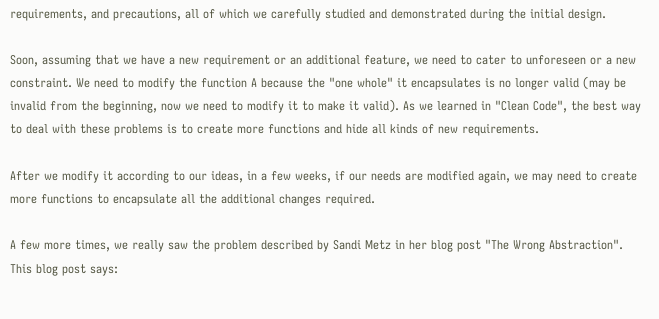requirements, and precautions, all of which we carefully studied and demonstrated during the initial design.

Soon, assuming that we have a new requirement or an additional feature, we need to cater to unforeseen or a new constraint. We need to modify the function A because the "one whole" it encapsulates is no longer valid (may be invalid from the beginning, now we need to modify it to make it valid). As we learned in "Clean Code", the best way to deal with these problems is to create more functions and hide all kinds of new requirements.

After we modify it according to our ideas, in a few weeks, if our needs are modified again, we may need to create more functions to encapsulate all the additional changes required.

A few more times, we really saw the problem described by Sandi Metz in her blog post "The Wrong Abstraction". This blog post says: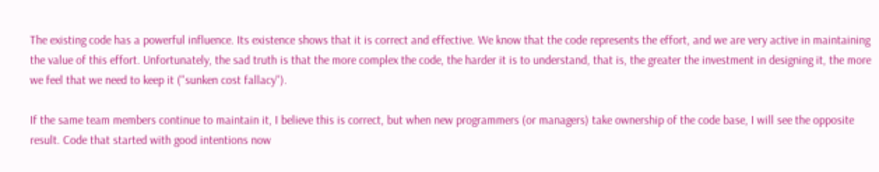The existing code has a powerful influence. Its existence shows that it is correct and effective. We know that the code represents the effort, and we are very active in maintaining the value of this effort. Unfortunately, the sad truth is that the more complex the code, the harder it is to understand, that is, the greater the investment in designing it, the more we feel that we need to keep it ("sunken cost fallacy").

If the same team members continue to maintain it, I believe this is correct, but when new programmers (or managers) take ownership of the code base, I will see the opposite result. Code that started with good intentions now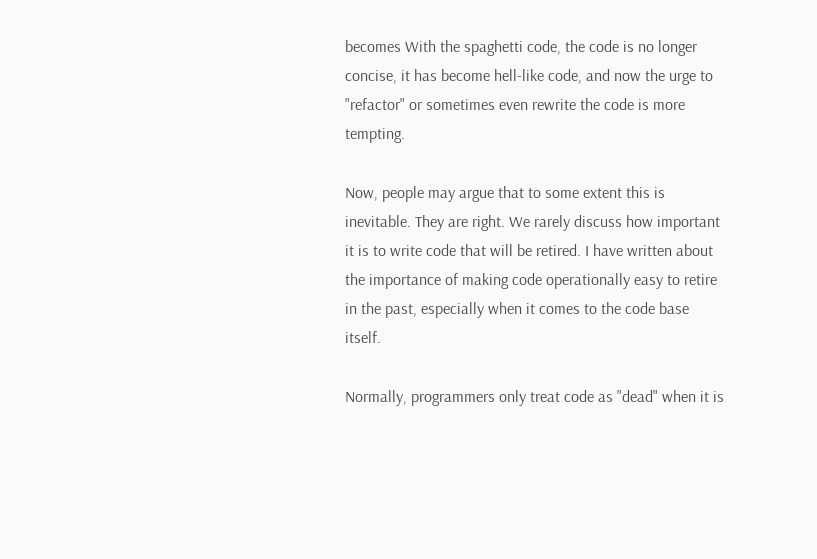becomes With the spaghetti code, the code is no longer concise, it has become hell-like code, and now the urge to "refactor" or sometimes even rewrite the code is more tempting.

Now, people may argue that to some extent this is inevitable. They are right. We rarely discuss how important it is to write code that will be retired. I have written about the importance of making code operationally easy to retire in the past, especially when it comes to the code base itself.

Normally, programmers only treat code as "dead" when it is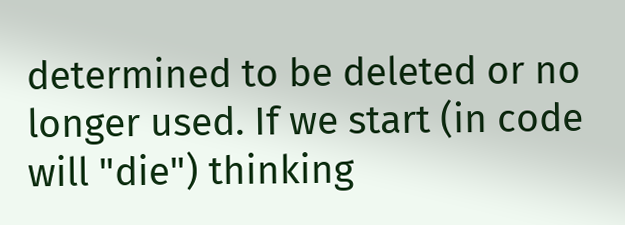determined to be deleted or no longer used. If we start (in code will "die") thinking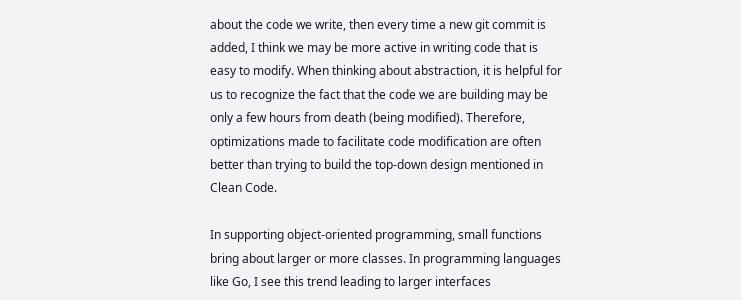about the code we write, then every time a new git commit is added, I think we may be more active in writing code that is easy to modify. When thinking about abstraction, it is helpful for us to recognize the fact that the code we are building may be only a few hours from death (being modified). Therefore, optimizations made to facilitate code modification are often better than trying to build the top-down design mentioned in Clean Code.

In supporting object-oriented programming, small functions bring about larger or more classes. In programming languages like Go, I see this trend leading to larger interfaces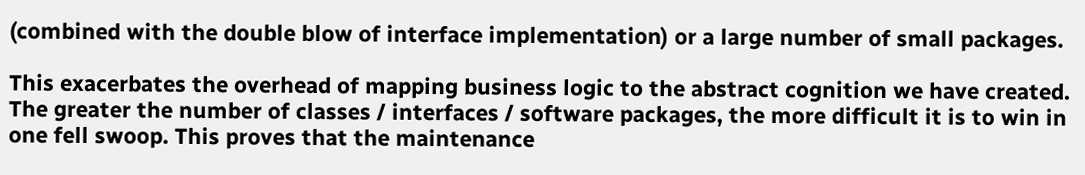(combined with the double blow of interface implementation) or a large number of small packages.

This exacerbates the overhead of mapping business logic to the abstract cognition we have created. The greater the number of classes / interfaces / software packages, the more difficult it is to win in one fell swoop. This proves that the maintenance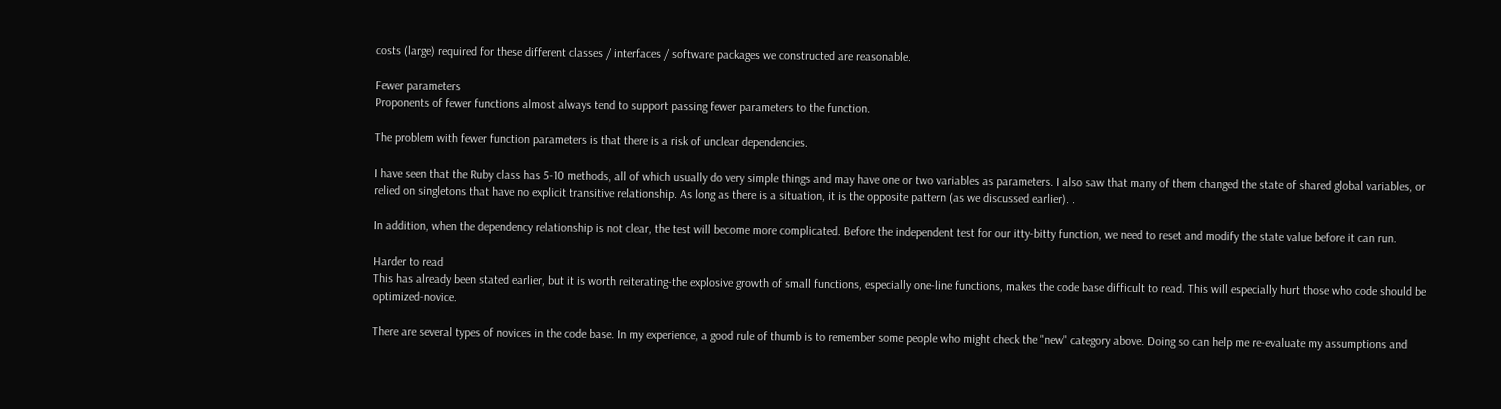costs (large) required for these different classes / interfaces / software packages we constructed are reasonable.

Fewer parameters
Proponents of fewer functions almost always tend to support passing fewer parameters to the function.

The problem with fewer function parameters is that there is a risk of unclear dependencies.

I have seen that the Ruby class has 5-10 methods, all of which usually do very simple things and may have one or two variables as parameters. I also saw that many of them changed the state of shared global variables, or relied on singletons that have no explicit transitive relationship. As long as there is a situation, it is the opposite pattern (as we discussed earlier). .

In addition, when the dependency relationship is not clear, the test will become more complicated. Before the independent test for our itty-bitty function, we need to reset and modify the state value before it can run.

Harder to read
This has already been stated earlier, but it is worth reiterating-the explosive growth of small functions, especially one-line functions, makes the code base difficult to read. This will especially hurt those who code should be optimized-novice.

There are several types of novices in the code base. In my experience, a good rule of thumb is to remember some people who might check the "new" category above. Doing so can help me re-evaluate my assumptions and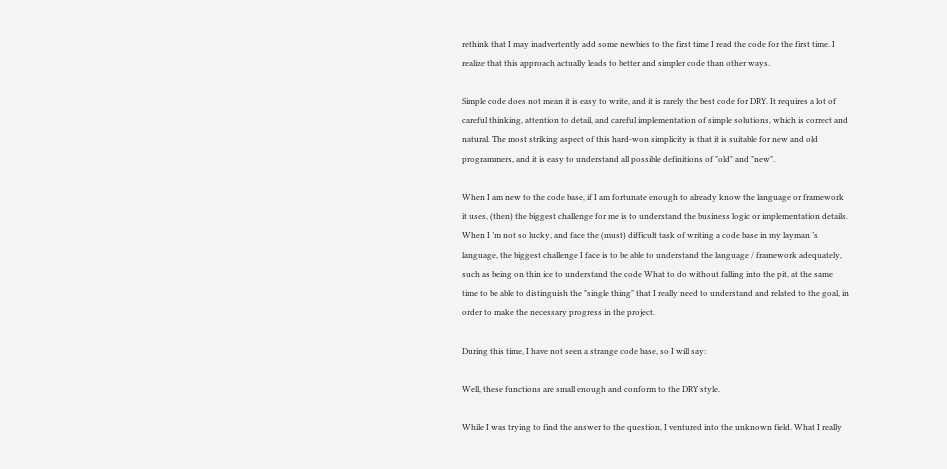rethink that I may inadvertently add some newbies to the first time I read the code for the first time. I realize that this approach actually leads to better and simpler code than other ways.

Simple code does not mean it is easy to write, and it is rarely the best code for DRY. It requires a lot of careful thinking, attention to detail, and careful implementation of simple solutions, which is correct and natural. The most striking aspect of this hard-won simplicity is that it is suitable for new and old programmers, and it is easy to understand all possible definitions of "old" and "new".

When I am new to the code base, if I am fortunate enough to already know the language or framework it uses, (then) the biggest challenge for me is to understand the business logic or implementation details. When I ’m not so lucky, and face the (must) difficult task of writing a code base in my layman ’s language, the biggest challenge I face is to be able to understand the language / framework adequately, such as being on thin ice to understand the code What to do without falling into the pit, at the same time to be able to distinguish the "single thing" that I really need to understand and related to the goal, in order to make the necessary progress in the project.

During this time, I have not seen a strange code base, so I will say:

Well, these functions are small enough and conform to the DRY style.

While I was trying to find the answer to the question, I ventured into the unknown field. What I really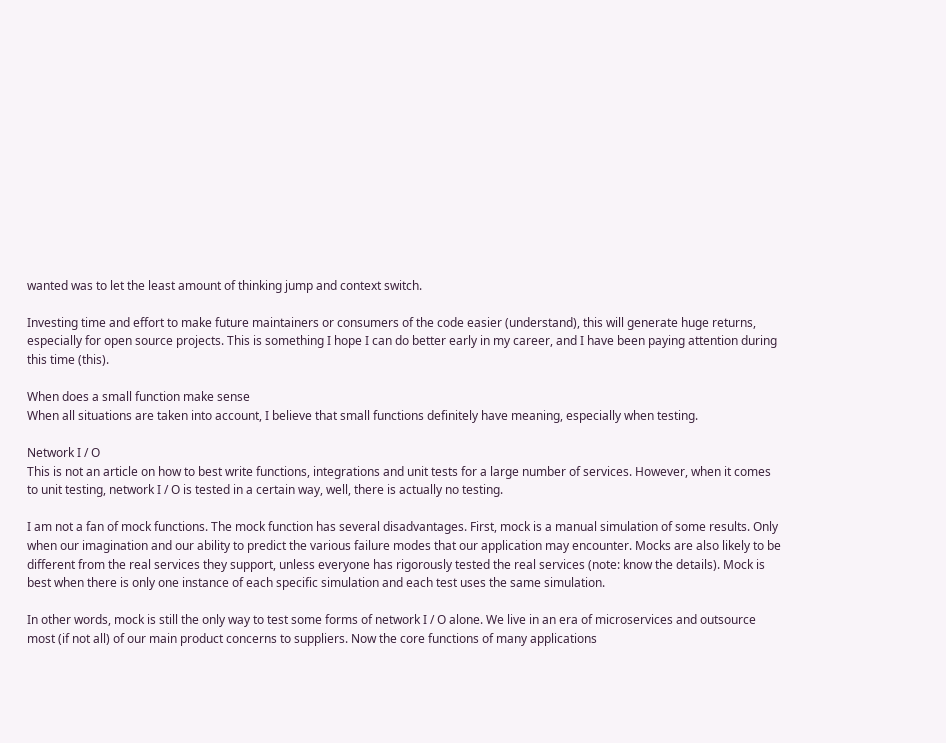wanted was to let the least amount of thinking jump and context switch.

Investing time and effort to make future maintainers or consumers of the code easier (understand), this will generate huge returns, especially for open source projects. This is something I hope I can do better early in my career, and I have been paying attention during this time (this).

When does a small function make sense
When all situations are taken into account, I believe that small functions definitely have meaning, especially when testing.

Network I / O
This is not an article on how to best write functions, integrations and unit tests for a large number of services. However, when it comes to unit testing, network I / O is tested in a certain way, well, there is actually no testing.

I am not a fan of mock functions. The mock function has several disadvantages. First, mock is a manual simulation of some results. Only when our imagination and our ability to predict the various failure modes that our application may encounter. Mocks are also likely to be different from the real services they support, unless everyone has rigorously tested the real services (note: know the details). Mock is best when there is only one instance of each specific simulation and each test uses the same simulation.

In other words, mock is still the only way to test some forms of network I / O alone. We live in an era of microservices and outsource most (if not all) of our main product concerns to suppliers. Now the core functions of many applications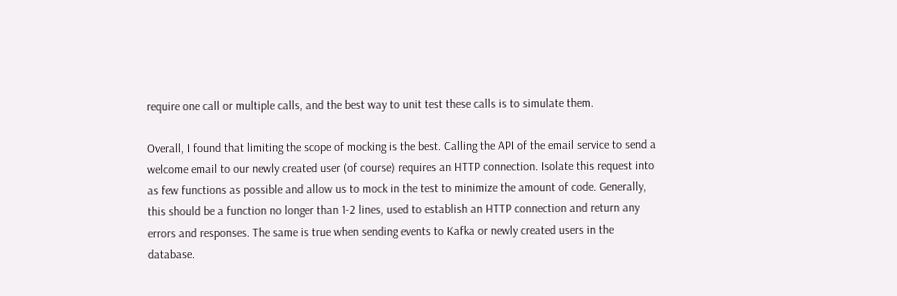require one call or multiple calls, and the best way to unit test these calls is to simulate them.

Overall, I found that limiting the scope of mocking is the best. Calling the API of the email service to send a welcome email to our newly created user (of course) requires an HTTP connection. Isolate this request into as few functions as possible and allow us to mock in the test to minimize the amount of code. Generally, this should be a function no longer than 1-2 lines, used to establish an HTTP connection and return any errors and responses. The same is true when sending events to Kafka or newly created users in the database.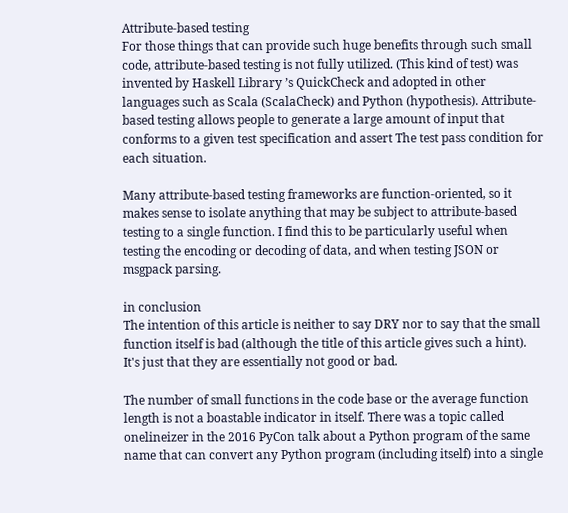Attribute-based testing
For those things that can provide such huge benefits through such small code, attribute-based testing is not fully utilized. (This kind of test) was invented by Haskell Library ’s QuickCheck and adopted in other languages such as Scala (ScalaCheck) and Python (hypothesis). Attribute-based testing allows people to generate a large amount of input that conforms to a given test specification and assert The test pass condition for each situation.

Many attribute-based testing frameworks are function-oriented, so it makes sense to isolate anything that may be subject to attribute-based testing to a single function. I find this to be particularly useful when testing the encoding or decoding of data, and when testing JSON or msgpack parsing.

in conclusion
The intention of this article is neither to say DRY nor to say that the small function itself is bad (although the title of this article gives such a hint). It's just that they are essentially not good or bad.

The number of small functions in the code base or the average function length is not a boastable indicator in itself. There was a topic called onelineizer in the 2016 PyCon talk about a Python program of the same name that can convert any Python program (including itself) into a single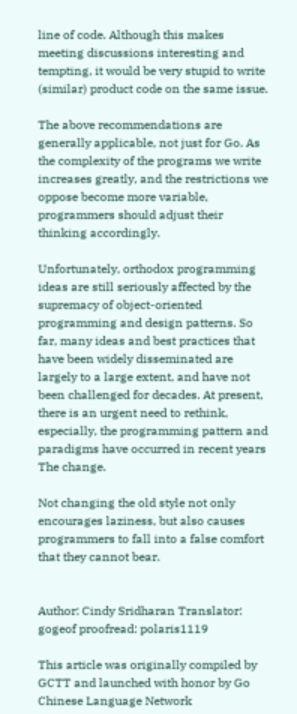line of code. Although this makes meeting discussions interesting and tempting, it would be very stupid to write (similar) product code on the same issue.

The above recommendations are generally applicable, not just for Go. As the complexity of the programs we write increases greatly, and the restrictions we oppose become more variable, programmers should adjust their thinking accordingly.

Unfortunately, orthodox programming ideas are still seriously affected by the supremacy of object-oriented programming and design patterns. So far, many ideas and best practices that have been widely disseminated are largely to a large extent, and have not been challenged for decades. At present, there is an urgent need to rethink, especially, the programming pattern and paradigms have occurred in recent years The change.

Not changing the old style not only encourages laziness, but also causes programmers to fall into a false comfort that they cannot bear.


Author: Cindy Sridharan Translator: gogeof proofread: polaris1119

This article was originally compiled by GCTT and launched with honor by Go Chinese Language Network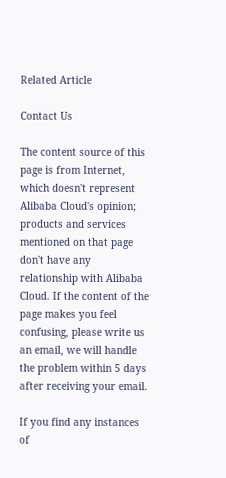Related Article

Contact Us

The content source of this page is from Internet, which doesn't represent Alibaba Cloud's opinion; products and services mentioned on that page don't have any relationship with Alibaba Cloud. If the content of the page makes you feel confusing, please write us an email, we will handle the problem within 5 days after receiving your email.

If you find any instances of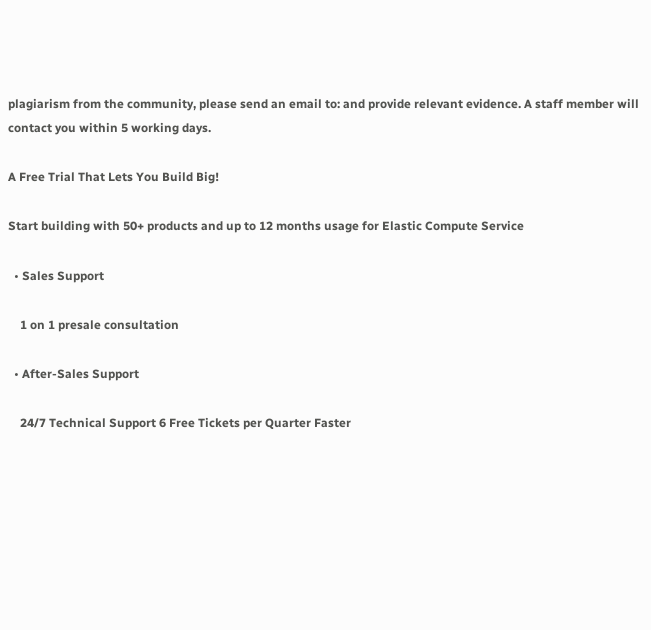plagiarism from the community, please send an email to: and provide relevant evidence. A staff member will contact you within 5 working days.

A Free Trial That Lets You Build Big!

Start building with 50+ products and up to 12 months usage for Elastic Compute Service

  • Sales Support

    1 on 1 presale consultation

  • After-Sales Support

    24/7 Technical Support 6 Free Tickets per Quarter Faster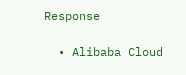Response

  • Alibaba Cloud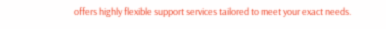offers highly flexible support services tailored to meet your exact needs.